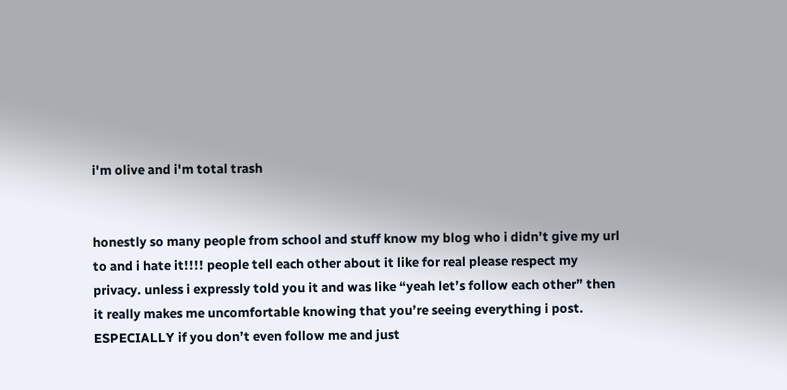i'm olive and i'm total trash


honestly so many people from school and stuff know my blog who i didn’t give my url to and i hate it!!!! people tell each other about it like for real please respect my privacy. unless i expressly told you it and was like “yeah let’s follow each other” then it really makes me uncomfortable knowing that you’re seeing everything i post. ESPECIALLY if you don’t even follow me and just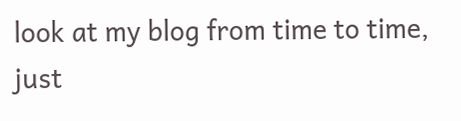look at my blog from time to time, just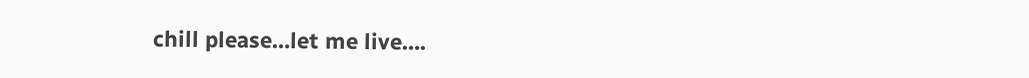chill please…let me live….